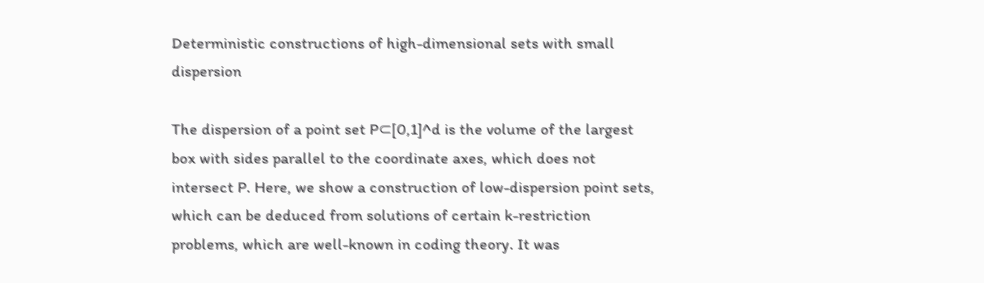Deterministic constructions of high-dimensional sets with small dispersion

The dispersion of a point set P⊂[0,1]^d is the volume of the largest box with sides parallel to the coordinate axes, which does not intersect P. Here, we show a construction of low-dispersion point sets, which can be deduced from solutions of certain k-restriction problems, which are well-known in coding theory. It was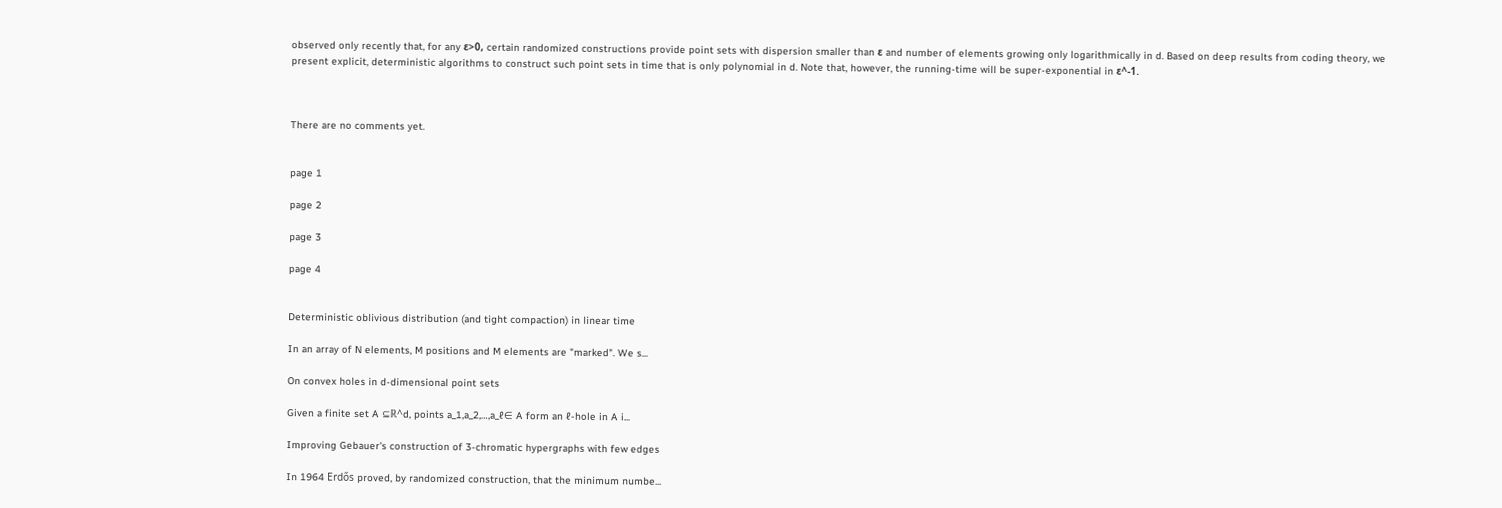observed only recently that, for any ε>0, certain randomized constructions provide point sets with dispersion smaller than ε and number of elements growing only logarithmically in d. Based on deep results from coding theory, we present explicit, deterministic algorithms to construct such point sets in time that is only polynomial in d. Note that, however, the running-time will be super-exponential in ε^-1.



There are no comments yet.


page 1

page 2

page 3

page 4


Deterministic oblivious distribution (and tight compaction) in linear time

In an array of N elements, M positions and M elements are "marked". We s...

On convex holes in d-dimensional point sets

Given a finite set A ⊆ℝ^d, points a_1,a_2,…,a_ℓ∈ A form an ℓ-hole in A i...

Improving Gebauer's construction of 3-chromatic hypergraphs with few edges

In 1964 Erdős proved, by randomized construction, that the minimum numbe...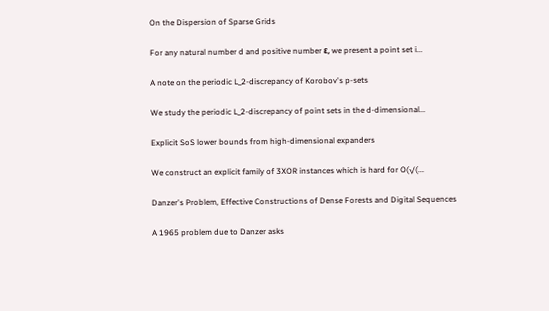On the Dispersion of Sparse Grids

For any natural number d and positive number ε, we present a point set i...

A note on the periodic L_2-discrepancy of Korobov's p-sets

We study the periodic L_2-discrepancy of point sets in the d-dimensional...

Explicit SoS lower bounds from high-dimensional expanders

We construct an explicit family of 3XOR instances which is hard for O(√(...

Danzer's Problem, Effective Constructions of Dense Forests and Digital Sequences

A 1965 problem due to Danzer asks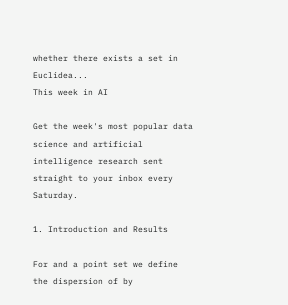whether there exists a set in Euclidea...
This week in AI

Get the week's most popular data science and artificial intelligence research sent straight to your inbox every Saturday.

1. Introduction and Results

For and a point set we define the dispersion of by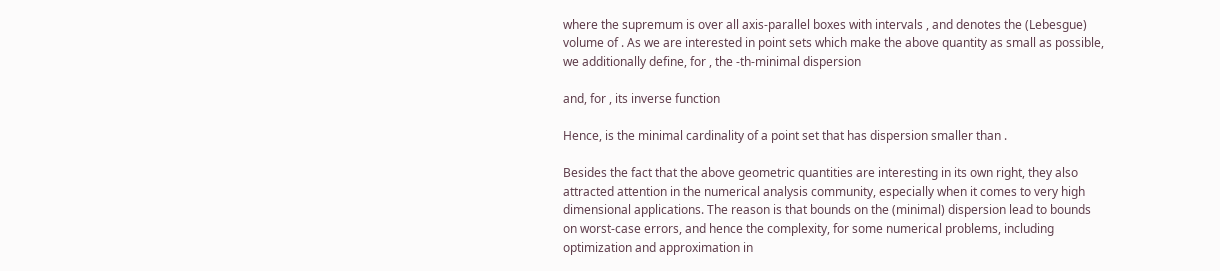where the supremum is over all axis-parallel boxes with intervals , and denotes the (Lebesgue) volume of . As we are interested in point sets which make the above quantity as small as possible, we additionally define, for , the -th-minimal dispersion

and, for , its inverse function

Hence, is the minimal cardinality of a point set that has dispersion smaller than .

Besides the fact that the above geometric quantities are interesting in its own right, they also attracted attention in the numerical analysis community, especially when it comes to very high dimensional applications. The reason is that bounds on the (minimal) dispersion lead to bounds on worst-case errors, and hence the complexity, for some numerical problems, including optimization and approximation in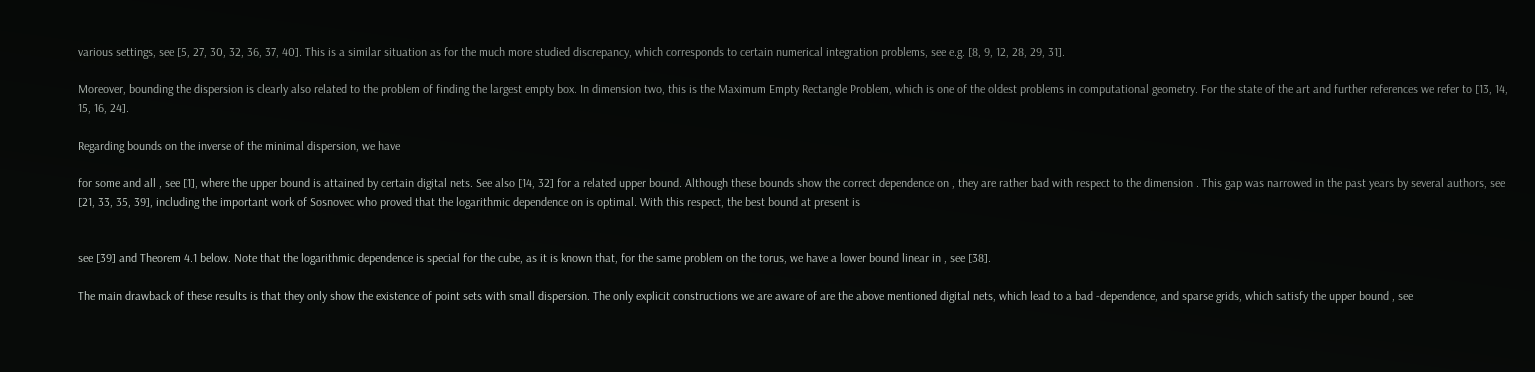various settings, see [5, 27, 30, 32, 36, 37, 40]. This is a similar situation as for the much more studied discrepancy, which corresponds to certain numerical integration problems, see e.g. [8, 9, 12, 28, 29, 31].

Moreover, bounding the dispersion is clearly also related to the problem of finding the largest empty box. In dimension two, this is the Maximum Empty Rectangle Problem, which is one of the oldest problems in computational geometry. For the state of the art and further references we refer to [13, 14, 15, 16, 24].

Regarding bounds on the inverse of the minimal dispersion, we have

for some and all , see [1], where the upper bound is attained by certain digital nets. See also [14, 32] for a related upper bound. Although these bounds show the correct dependence on , they are rather bad with respect to the dimension . This gap was narrowed in the past years by several authors, see  [21, 33, 35, 39], including the important work of Sosnovec who proved that the logarithmic dependence on is optimal. With this respect, the best bound at present is


see [39] and Theorem 4.1 below. Note that the logarithmic dependence is special for the cube, as it is known that, for the same problem on the torus, we have a lower bound linear in , see [38].

The main drawback of these results is that they only show the existence of point sets with small dispersion. The only explicit constructions we are aware of are the above mentioned digital nets, which lead to a bad -dependence, and sparse grids, which satisfy the upper bound , see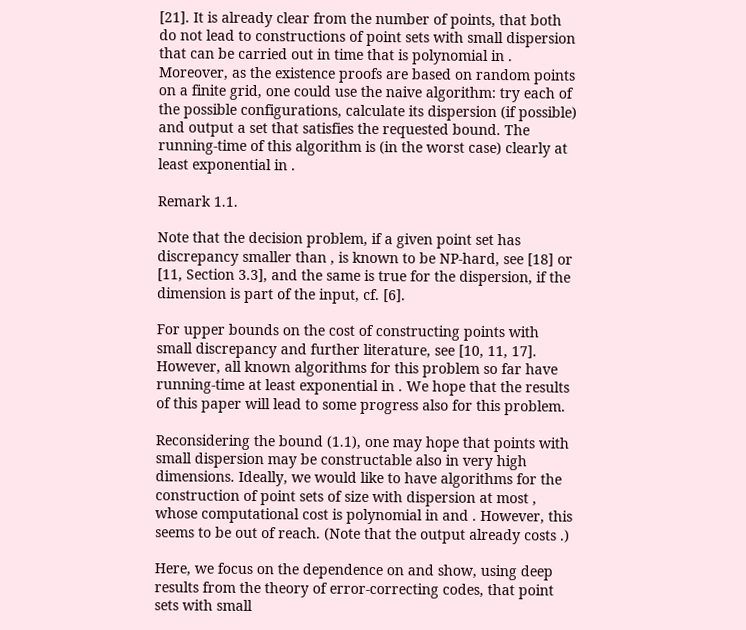[21]. It is already clear from the number of points, that both do not lead to constructions of point sets with small dispersion that can be carried out in time that is polynomial in . Moreover, as the existence proofs are based on random points on a finite grid, one could use the naive algorithm: try each of the possible configurations, calculate its dispersion (if possible) and output a set that satisfies the requested bound. The running-time of this algorithm is (in the worst case) clearly at least exponential in .

Remark 1.1.

Note that the decision problem, if a given point set has discrepancy smaller than , is known to be NP-hard, see [18] or [11, Section 3.3], and the same is true for the dispersion, if the dimension is part of the input, cf. [6].

For upper bounds on the cost of constructing points with small discrepancy and further literature, see [10, 11, 17]. However, all known algorithms for this problem so far have running-time at least exponential in . We hope that the results of this paper will lead to some progress also for this problem.

Reconsidering the bound (1.1), one may hope that points with small dispersion may be constructable also in very high dimensions. Ideally, we would like to have algorithms for the construction of point sets of size with dispersion at most , whose computational cost is polynomial in and . However, this seems to be out of reach. (Note that the output already costs .)

Here, we focus on the dependence on and show, using deep results from the theory of error-correcting codes, that point sets with small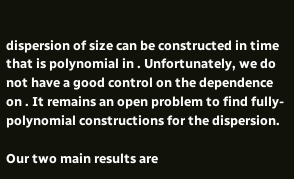dispersion of size can be constructed in time that is polynomial in . Unfortunately, we do not have a good control on the dependence on . It remains an open problem to find fully-polynomial constructions for the dispersion.

Our two main results are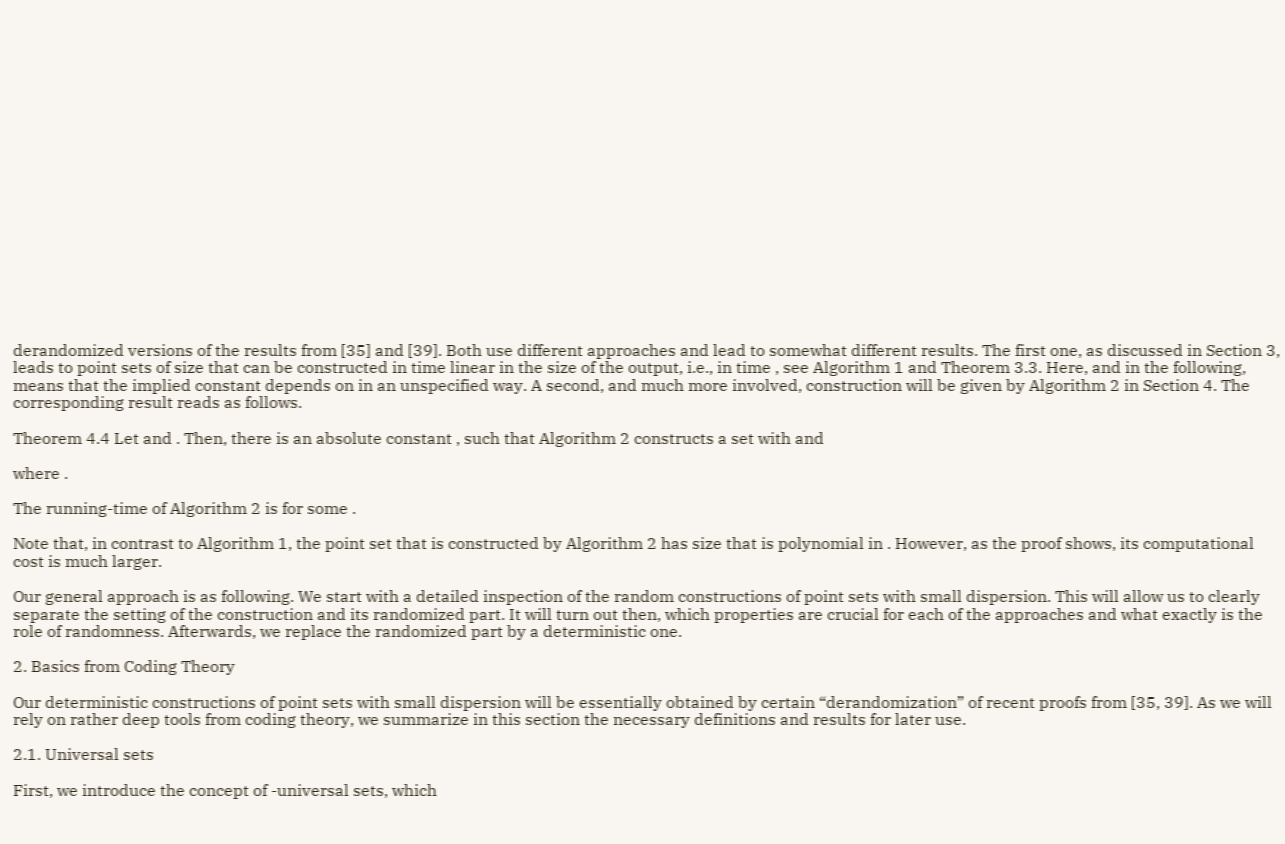derandomized versions of the results from [35] and [39]. Both use different approaches and lead to somewhat different results. The first one, as discussed in Section 3, leads to point sets of size that can be constructed in time linear in the size of the output, i.e., in time , see Algorithm 1 and Theorem 3.3. Here, and in the following, means that the implied constant depends on in an unspecified way. A second, and much more involved, construction will be given by Algorithm 2 in Section 4. The corresponding result reads as follows.

Theorem 4.4 Let and . Then, there is an absolute constant , such that Algorithm 2 constructs a set with and

where .

The running-time of Algorithm 2 is for some .

Note that, in contrast to Algorithm 1, the point set that is constructed by Algorithm 2 has size that is polynomial in . However, as the proof shows, its computational cost is much larger.

Our general approach is as following. We start with a detailed inspection of the random constructions of point sets with small dispersion. This will allow us to clearly separate the setting of the construction and its randomized part. It will turn out then, which properties are crucial for each of the approaches and what exactly is the role of randomness. Afterwards, we replace the randomized part by a deterministic one.

2. Basics from Coding Theory

Our deterministic constructions of point sets with small dispersion will be essentially obtained by certain “derandomization” of recent proofs from [35, 39]. As we will rely on rather deep tools from coding theory, we summarize in this section the necessary definitions and results for later use.

2.1. Universal sets

First, we introduce the concept of -universal sets, which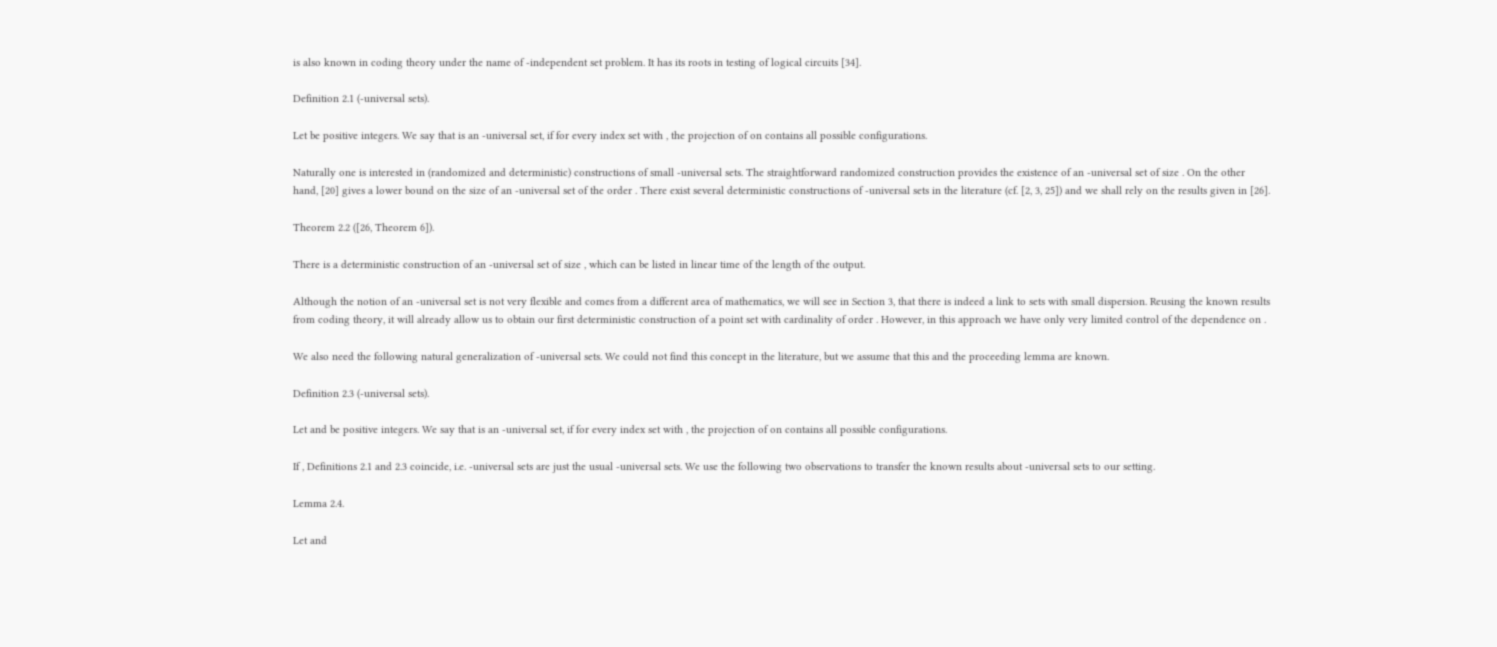is also known in coding theory under the name of -independent set problem. It has its roots in testing of logical circuits [34].

Definition 2.1 (-universal sets).

Let be positive integers. We say that is an -universal set, if for every index set with , the projection of on contains all possible configurations.

Naturally one is interested in (randomized and deterministic) constructions of small -universal sets. The straightforward randomized construction provides the existence of an -universal set of size . On the other hand, [20] gives a lower bound on the size of an -universal set of the order . There exist several deterministic constructions of -universal sets in the literature (cf. [2, 3, 25]) and we shall rely on the results given in [26].

Theorem 2.2 ([26, Theorem 6]).

There is a deterministic construction of an -universal set of size , which can be listed in linear time of the length of the output.

Although the notion of an -universal set is not very flexible and comes from a different area of mathematics, we will see in Section 3, that there is indeed a link to sets with small dispersion. Reusing the known results from coding theory, it will already allow us to obtain our first deterministic construction of a point set with cardinality of order . However, in this approach we have only very limited control of the dependence on .

We also need the following natural generalization of -universal sets. We could not find this concept in the literature, but we assume that this and the proceeding lemma are known.

Definition 2.3 (-universal sets).

Let and be positive integers. We say that is an -universal set, if for every index set with , the projection of on contains all possible configurations.

If , Definitions 2.1 and 2.3 coincide, i.e. -universal sets are just the usual -universal sets. We use the following two observations to transfer the known results about -universal sets to our setting.

Lemma 2.4.

Let and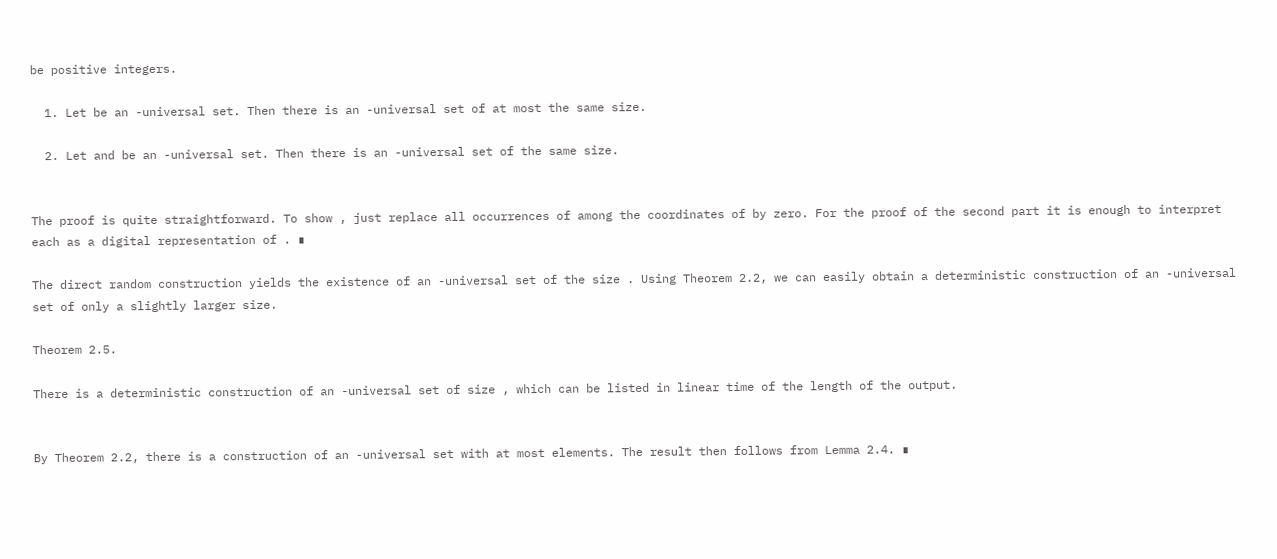be positive integers.

  1. Let be an -universal set. Then there is an -universal set of at most the same size.

  2. Let and be an -universal set. Then there is an -universal set of the same size.


The proof is quite straightforward. To show , just replace all occurrences of among the coordinates of by zero. For the proof of the second part it is enough to interpret each as a digital representation of . ∎

The direct random construction yields the existence of an -universal set of the size . Using Theorem 2.2, we can easily obtain a deterministic construction of an -universal set of only a slightly larger size.

Theorem 2.5.

There is a deterministic construction of an -universal set of size , which can be listed in linear time of the length of the output.


By Theorem 2.2, there is a construction of an -universal set with at most elements. The result then follows from Lemma 2.4. ∎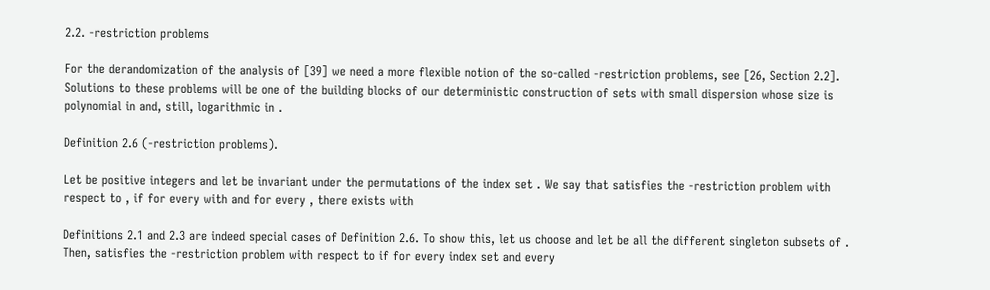2.2. -restriction problems

For the derandomization of the analysis of [39] we need a more flexible notion of the so-called -restriction problems, see [26, Section 2.2]. Solutions to these problems will be one of the building blocks of our deterministic construction of sets with small dispersion whose size is polynomial in and, still, logarithmic in .

Definition 2.6 (-restriction problems).

Let be positive integers and let be invariant under the permutations of the index set . We say that satisfies the -restriction problem with respect to , if for every with and for every , there exists with

Definitions 2.1 and 2.3 are indeed special cases of Definition 2.6. To show this, let us choose and let be all the different singleton subsets of . Then, satisfies the -restriction problem with respect to if for every index set and every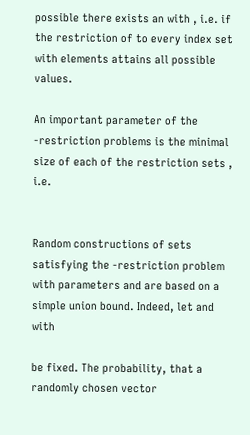possible there exists an with , i.e. if the restriction of to every index set with elements attains all possible values.

An important parameter of the -restriction problems is the minimal size of each of the restriction sets , i.e.


Random constructions of sets satisfying the -restriction problem with parameters and are based on a simple union bound. Indeed, let and with

be fixed. The probability, that a randomly chosen vector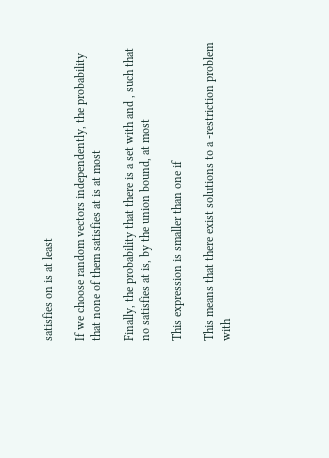satisfies on is at least

If we choose random vectors independently, the probability that none of them satisfies at is at most

Finally, the probability that there is a set with and , such that no satisfies at is, by the union bound, at most

This expression is smaller than one if

This means that there exist solutions to a -restriction problem with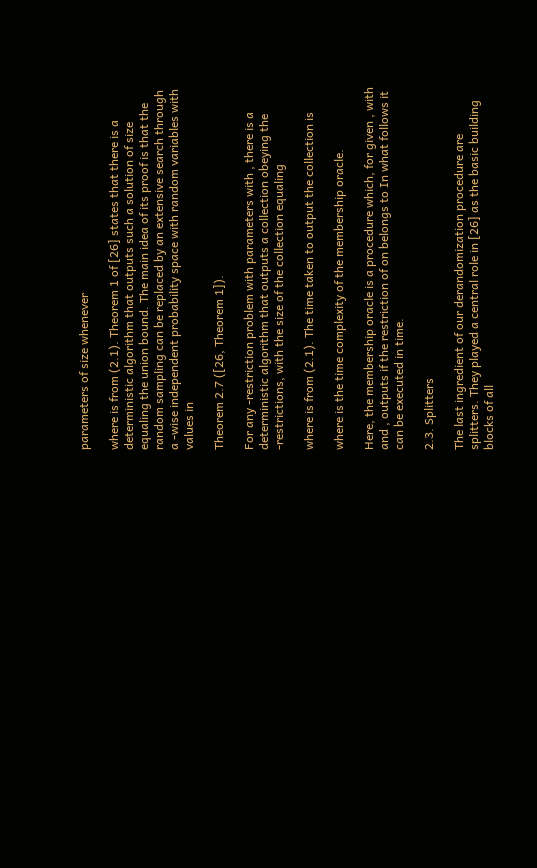parameters of size whenever

where is from (2.1). Theorem 1 of [26] states that there is a deterministic algorithm that outputs such a solution of size equaling the union bound. The main idea of its proof is that the random sampling can be replaced by an extensive search through a -wise independent probability space with random variables with values in

Theorem 2.7 ([26, Theorem 1]).

For any -restriction problem with parameters with , there is a deterministic algorithm that outputs a collection obeying the -restrictions, with the size of the collection equaling

where is from (2.1). The time taken to output the collection is

where is the time complexity of the membership oracle.

Here, the membership oracle is a procedure which, for given , with and , outputs if the restriction of on belongs to In what follows it can be executed in time.

2.3. Splitters

The last ingredient of our derandomization procedure are splitters. They played a central role in [26] as the basic building blocks of all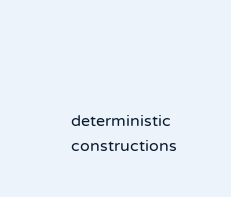deterministic constructions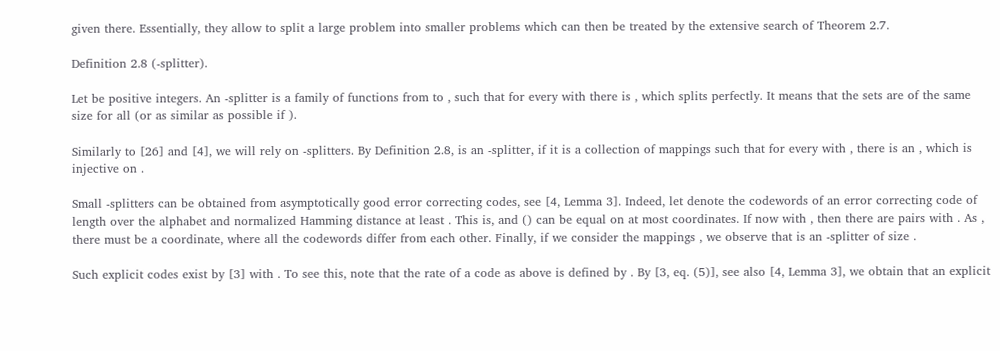given there. Essentially, they allow to split a large problem into smaller problems which can then be treated by the extensive search of Theorem 2.7.

Definition 2.8 (-splitter).

Let be positive integers. An -splitter is a family of functions from to , such that for every with there is , which splits perfectly. It means that the sets are of the same size for all (or as similar as possible if ).

Similarly to [26] and [4], we will rely on -splitters. By Definition 2.8, is an -splitter, if it is a collection of mappings such that for every with , there is an , which is injective on .

Small -splitters can be obtained from asymptotically good error correcting codes, see [4, Lemma 3]. Indeed, let denote the codewords of an error correcting code of length over the alphabet and normalized Hamming distance at least . This is, and () can be equal on at most coordinates. If now with , then there are pairs with . As , there must be a coordinate, where all the codewords differ from each other. Finally, if we consider the mappings , we observe that is an -splitter of size .

Such explicit codes exist by [3] with . To see this, note that the rate of a code as above is defined by . By [3, eq. (5)], see also [4, Lemma 3], we obtain that an explicit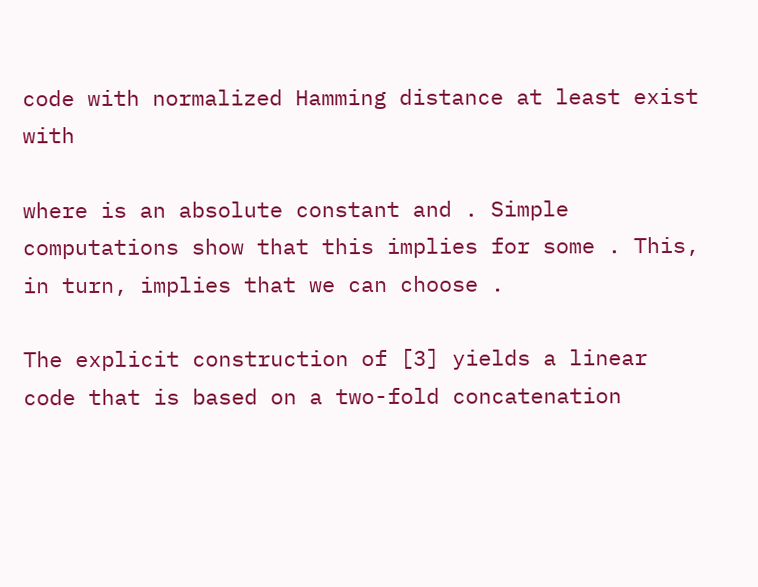code with normalized Hamming distance at least exist with

where is an absolute constant and . Simple computations show that this implies for some . This, in turn, implies that we can choose .

The explicit construction of [3] yields a linear code that is based on a two-fold concatenation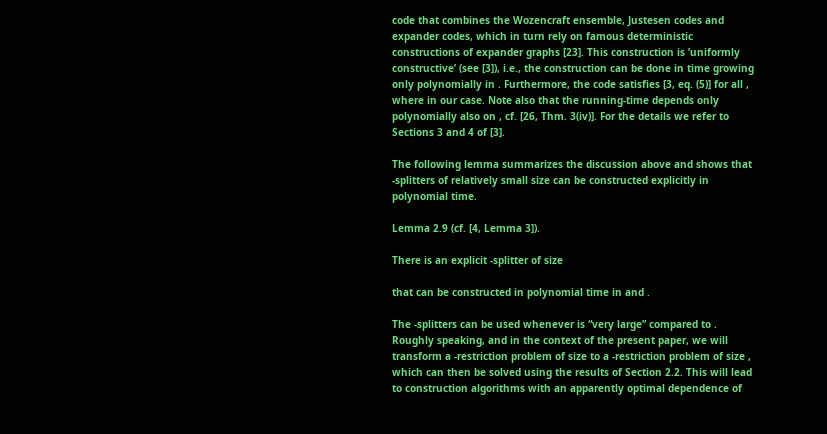code that combines the Wozencraft ensemble, Justesen codes and expander codes, which in turn rely on famous deterministic constructions of expander graphs [23]. This construction is ’uniformly constructive’ (see [3]), i.e., the construction can be done in time growing only polynomially in . Furthermore, the code satisfies [3, eq. (5)] for all , where in our case. Note also that the running-time depends only polynomially also on , cf. [26, Thm. 3(iv)]. For the details we refer to Sections 3 and 4 of [3].

The following lemma summarizes the discussion above and shows that -splitters of relatively small size can be constructed explicitly in polynomial time.

Lemma 2.9 (cf. [4, Lemma 3]).

There is an explicit -splitter of size

that can be constructed in polynomial time in and .

The -splitters can be used whenever is “very large” compared to . Roughly speaking, and in the context of the present paper, we will transform a -restriction problem of size to a -restriction problem of size , which can then be solved using the results of Section 2.2. This will lead to construction algorithms with an apparently optimal dependence of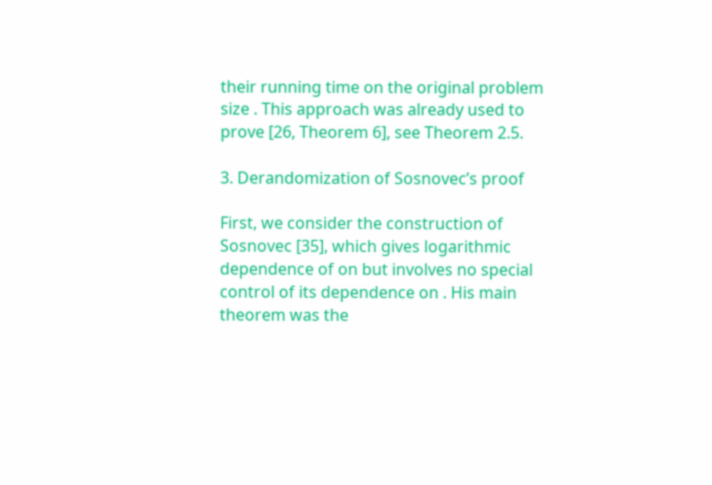their running time on the original problem size . This approach was already used to prove [26, Theorem 6], see Theorem 2.5.

3. Derandomization of Sosnovec’s proof

First, we consider the construction of Sosnovec [35], which gives logarithmic dependence of on but involves no special control of its dependence on . His main theorem was the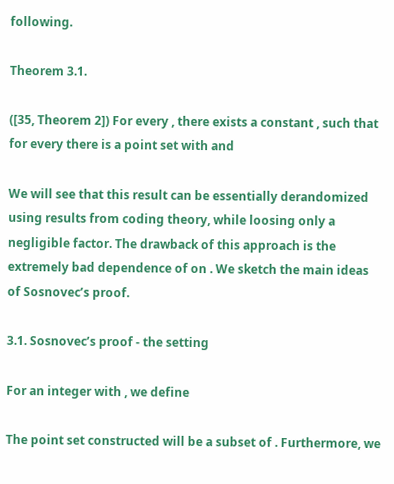following.

Theorem 3.1.

([35, Theorem 2]) For every , there exists a constant , such that for every there is a point set with and

We will see that this result can be essentially derandomized using results from coding theory, while loosing only a negligible factor. The drawback of this approach is the extremely bad dependence of on . We sketch the main ideas of Sosnovec’s proof.

3.1. Sosnovec’s proof - the setting

For an integer with , we define

The point set constructed will be a subset of . Furthermore, we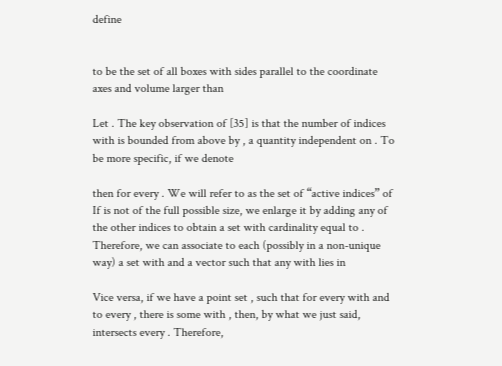define


to be the set of all boxes with sides parallel to the coordinate axes and volume larger than

Let . The key observation of [35] is that the number of indices with is bounded from above by , a quantity independent on . To be more specific, if we denote

then for every . We will refer to as the set of “active indices” of If is not of the full possible size, we enlarge it by adding any of the other indices to obtain a set with cardinality equal to . Therefore, we can associate to each (possibly in a non-unique way) a set with and a vector such that any with lies in

Vice versa, if we have a point set , such that for every with and to every , there is some with , then, by what we just said, intersects every . Therefore,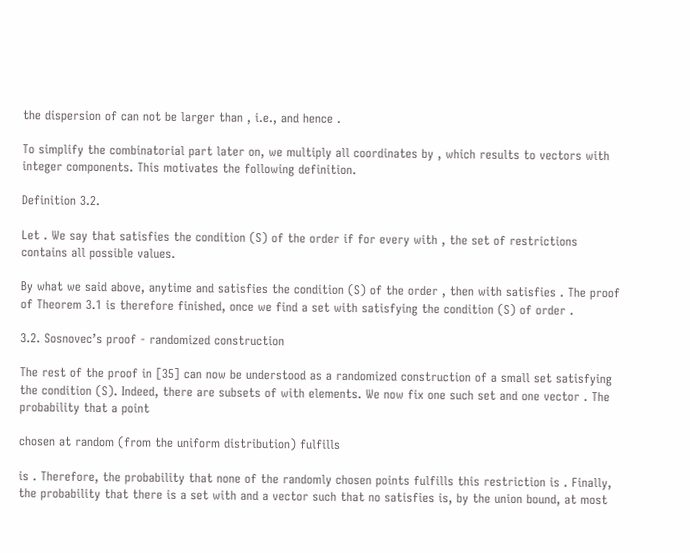the dispersion of can not be larger than , i.e., and hence .

To simplify the combinatorial part later on, we multiply all coordinates by , which results to vectors with integer components. This motivates the following definition.

Definition 3.2.

Let . We say that satisfies the condition (S) of the order if for every with , the set of restrictions contains all possible values.

By what we said above, anytime and satisfies the condition (S) of the order , then with satisfies . The proof of Theorem 3.1 is therefore finished, once we find a set with satisfying the condition (S) of order .

3.2. Sosnovec’s proof - randomized construction

The rest of the proof in [35] can now be understood as a randomized construction of a small set satisfying the condition (S). Indeed, there are subsets of with elements. We now fix one such set and one vector . The probability that a point

chosen at random (from the uniform distribution) fulfills

is . Therefore, the probability that none of the randomly chosen points fulfills this restriction is . Finally, the probability that there is a set with and a vector such that no satisfies is, by the union bound, at most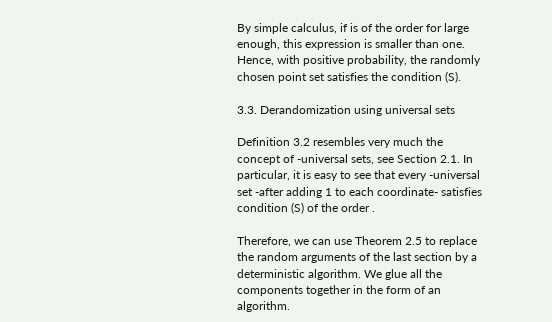By simple calculus, if is of the order for large enough, this expression is smaller than one. Hence, with positive probability, the randomly chosen point set satisfies the condition (S).

3.3. Derandomization using universal sets

Definition 3.2 resembles very much the concept of -universal sets, see Section 2.1. In particular, it is easy to see that every -universal set -after adding 1 to each coordinate- satisfies condition (S) of the order .

Therefore, we can use Theorem 2.5 to replace the random arguments of the last section by a deterministic algorithm. We glue all the components together in the form of an algorithm.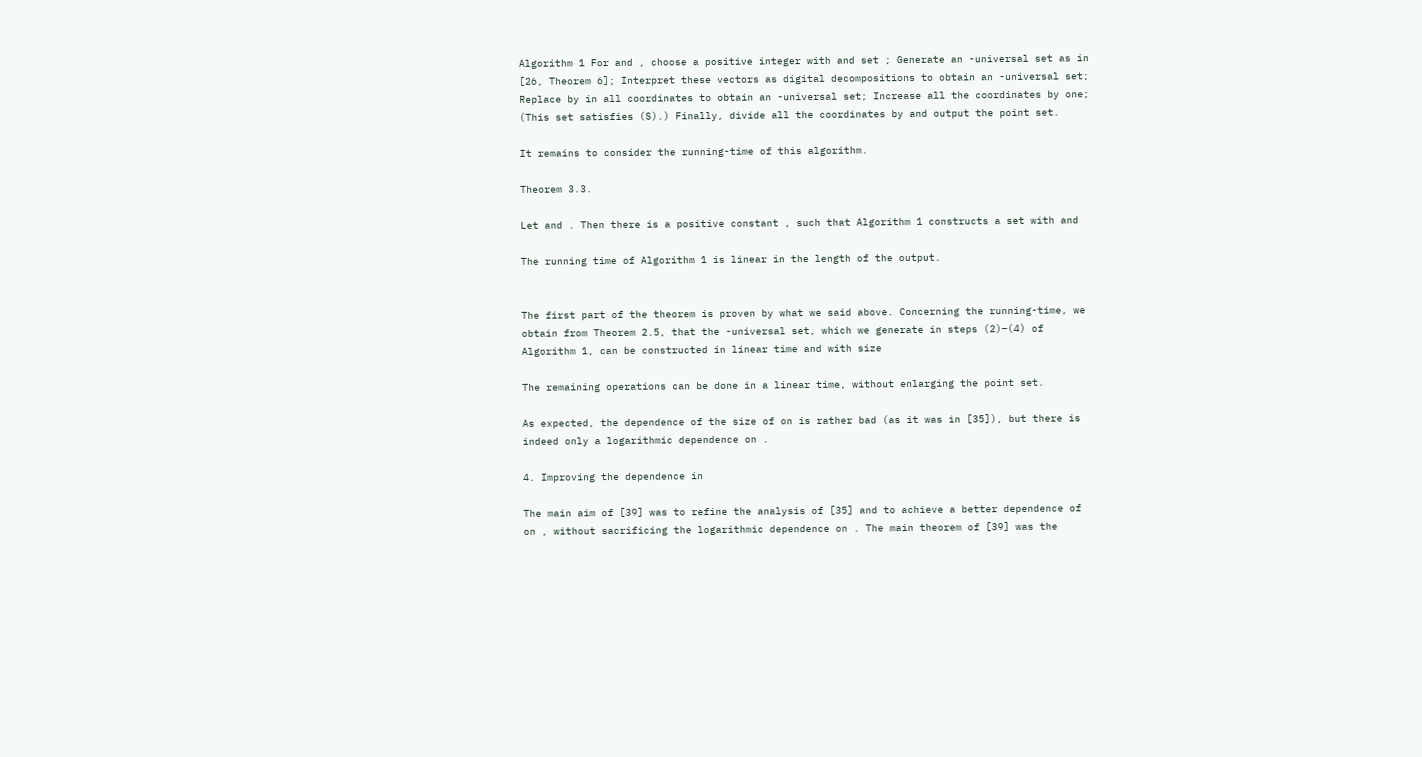Algorithm 1 For and , choose a positive integer with and set ; Generate an -universal set as in [26, Theorem 6]; Interpret these vectors as digital decompositions to obtain an -universal set; Replace by in all coordinates to obtain an -universal set; Increase all the coordinates by one; (This set satisfies (S).) Finally, divide all the coordinates by and output the point set.

It remains to consider the running-time of this algorithm.

Theorem 3.3.

Let and . Then there is a positive constant , such that Algorithm 1 constructs a set with and

The running time of Algorithm 1 is linear in the length of the output.


The first part of the theorem is proven by what we said above. Concerning the running-time, we obtain from Theorem 2.5, that the -universal set, which we generate in steps (2)–(4) of Algorithm 1, can be constructed in linear time and with size

The remaining operations can be done in a linear time, without enlarging the point set.

As expected, the dependence of the size of on is rather bad (as it was in [35]), but there is indeed only a logarithmic dependence on .

4. Improving the dependence in

The main aim of [39] was to refine the analysis of [35] and to achieve a better dependence of on , without sacrificing the logarithmic dependence on . The main theorem of [39] was the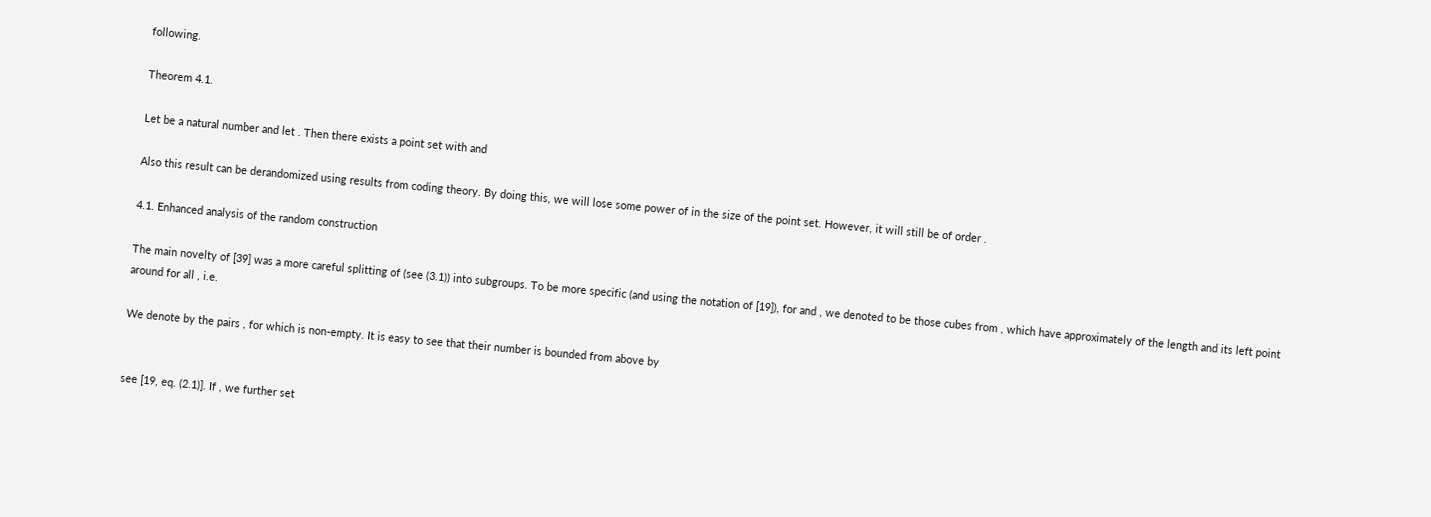following.

Theorem 4.1.

Let be a natural number and let . Then there exists a point set with and

Also this result can be derandomized using results from coding theory. By doing this, we will lose some power of in the size of the point set. However, it will still be of order .

4.1. Enhanced analysis of the random construction

The main novelty of [39] was a more careful splitting of (see (3.1)) into subgroups. To be more specific (and using the notation of [19]), for and , we denoted to be those cubes from , which have approximately of the length and its left point around for all , i.e.

We denote by the pairs , for which is non-empty. It is easy to see that their number is bounded from above by


see [19, eq. (2.1)]. If , we further set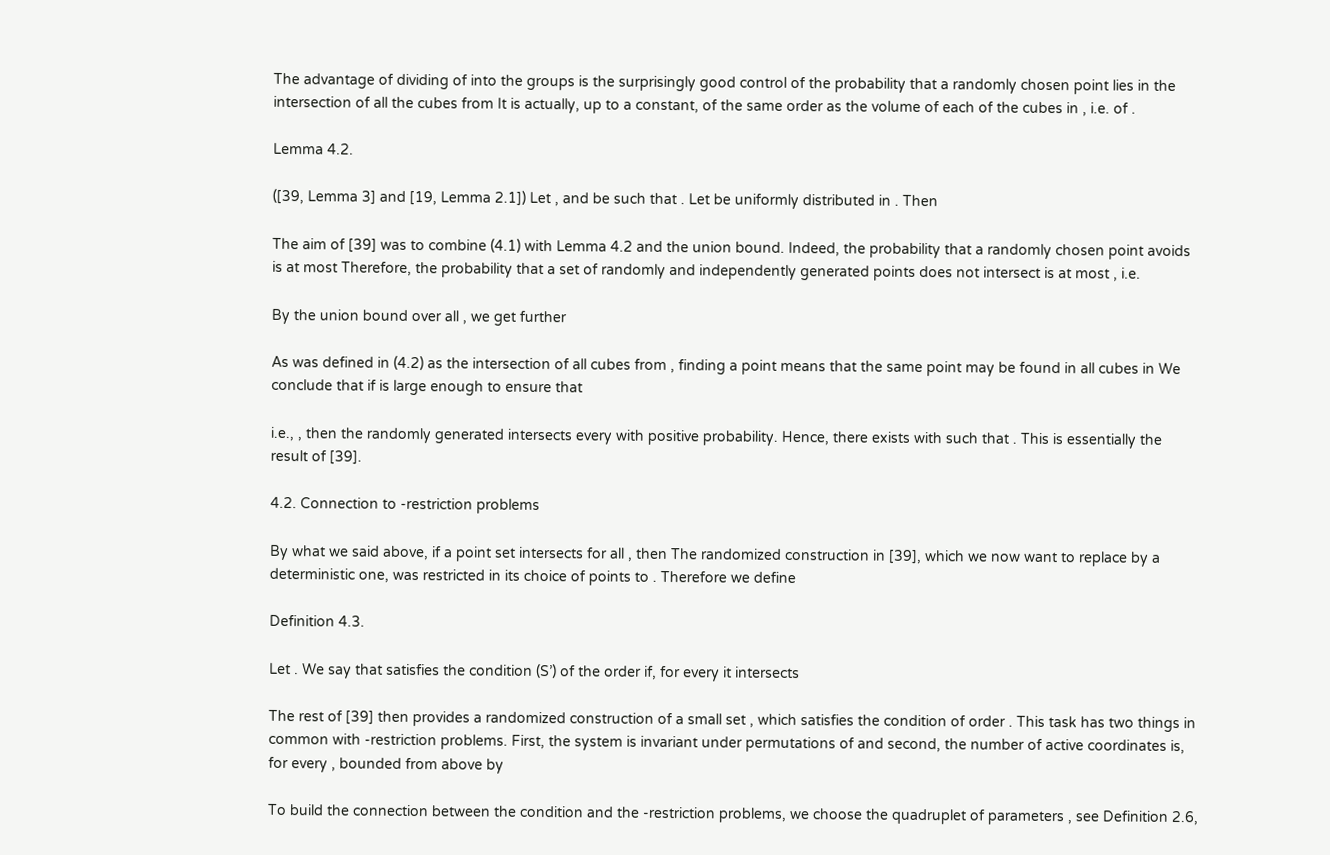The advantage of dividing of into the groups is the surprisingly good control of the probability that a randomly chosen point lies in the intersection of all the cubes from It is actually, up to a constant, of the same order as the volume of each of the cubes in , i.e. of .

Lemma 4.2.

([39, Lemma 3] and [19, Lemma 2.1]) Let , and be such that . Let be uniformly distributed in . Then

The aim of [39] was to combine (4.1) with Lemma 4.2 and the union bound. Indeed, the probability that a randomly chosen point avoids is at most Therefore, the probability that a set of randomly and independently generated points does not intersect is at most , i.e.

By the union bound over all , we get further

As was defined in (4.2) as the intersection of all cubes from , finding a point means that the same point may be found in all cubes in We conclude that if is large enough to ensure that

i.e., , then the randomly generated intersects every with positive probability. Hence, there exists with such that . This is essentially the result of [39].

4.2. Connection to -restriction problems

By what we said above, if a point set intersects for all , then The randomized construction in [39], which we now want to replace by a deterministic one, was restricted in its choice of points to . Therefore we define

Definition 4.3.

Let . We say that satisfies the condition (S’) of the order if, for every it intersects

The rest of [39] then provides a randomized construction of a small set , which satisfies the condition of order . This task has two things in common with -restriction problems. First, the system is invariant under permutations of and second, the number of active coordinates is, for every , bounded from above by

To build the connection between the condition and the -restriction problems, we choose the quadruplet of parameters , see Definition 2.6,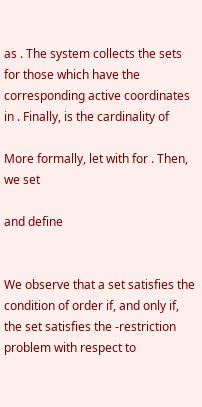as . The system collects the sets for those which have the corresponding active coordinates in . Finally, is the cardinality of

More formally, let with for . Then, we set

and define


We observe that a set satisfies the condition of order if, and only if, the set satisfies the -restriction problem with respect to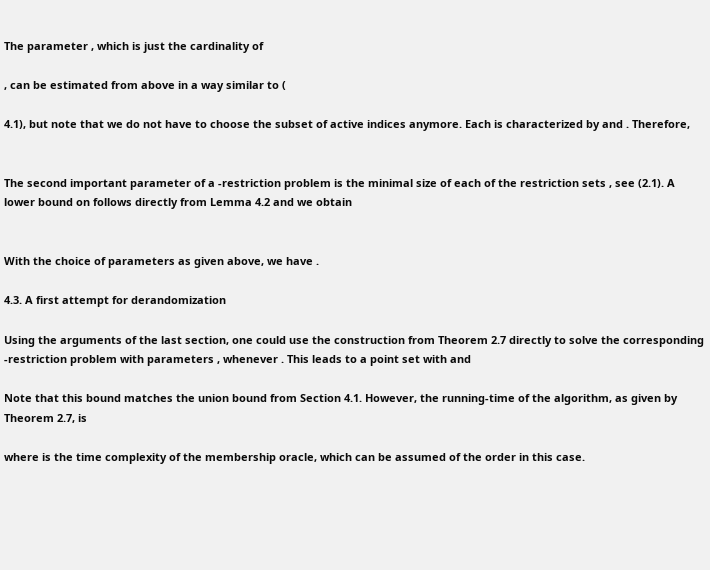The parameter , which is just the cardinality of

, can be estimated from above in a way similar to (

4.1), but note that we do not have to choose the subset of active indices anymore. Each is characterized by and . Therefore,


The second important parameter of a -restriction problem is the minimal size of each of the restriction sets , see (2.1). A lower bound on follows directly from Lemma 4.2 and we obtain


With the choice of parameters as given above, we have .

4.3. A first attempt for derandomization

Using the arguments of the last section, one could use the construction from Theorem 2.7 directly to solve the corresponding -restriction problem with parameters , whenever . This leads to a point set with and

Note that this bound matches the union bound from Section 4.1. However, the running-time of the algorithm, as given by Theorem 2.7, is

where is the time complexity of the membership oracle, which can be assumed of the order in this case.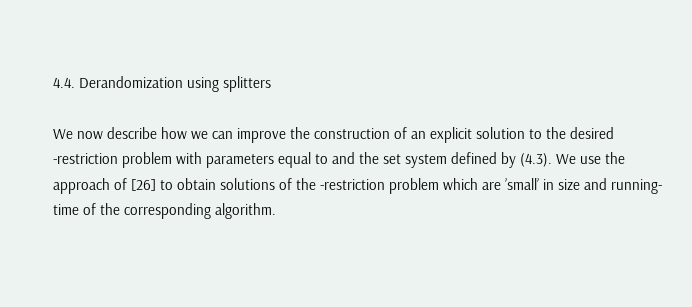4.4. Derandomization using splitters

We now describe how we can improve the construction of an explicit solution to the desired -restriction problem with parameters equal to and the set system defined by (4.3). We use the approach of [26] to obtain solutions of the -restriction problem which are ’small’ in size and running-time of the corresponding algorithm.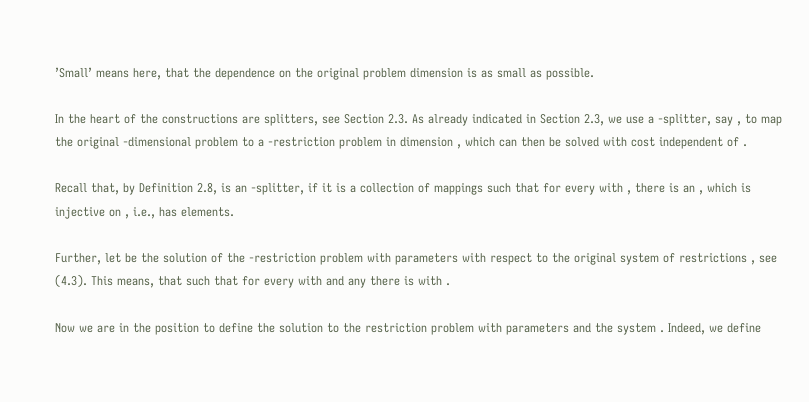’Small’ means here, that the dependence on the original problem dimension is as small as possible.

In the heart of the constructions are splitters, see Section 2.3. As already indicated in Section 2.3, we use a -splitter, say , to map the original -dimensional problem to a -restriction problem in dimension , which can then be solved with cost independent of .

Recall that, by Definition 2.8, is an -splitter, if it is a collection of mappings such that for every with , there is an , which is injective on , i.e., has elements.

Further, let be the solution of the -restriction problem with parameters with respect to the original system of restrictions , see (4.3). This means, that such that for every with and any there is with .

Now we are in the position to define the solution to the restriction problem with parameters and the system . Indeed, we define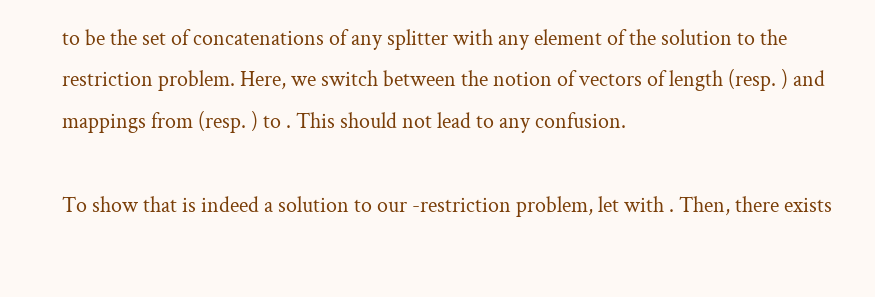to be the set of concatenations of any splitter with any element of the solution to the restriction problem. Here, we switch between the notion of vectors of length (resp. ) and mappings from (resp. ) to . This should not lead to any confusion.

To show that is indeed a solution to our -restriction problem, let with . Then, there exists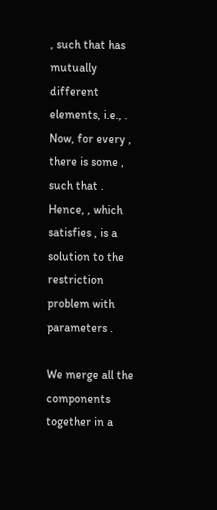, such that has mutually different elements, i.e., . Now, for every , there is some , such that . Hence, , which satisfies , is a solution to the restriction problem with parameters .

We merge all the components together in a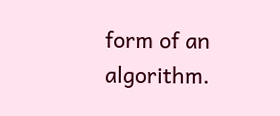form of an algorithm.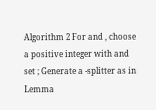Algorithm 2 For and , choose a positive integer with and set ; Generate a -splitter as in Lemma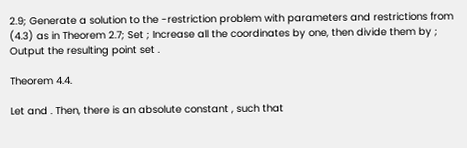2.9; Generate a solution to the -restriction problem with parameters and restrictions from (4.3) as in Theorem 2.7; Set ; Increase all the coordinates by one, then divide them by ; Output the resulting point set .

Theorem 4.4.

Let and . Then, there is an absolute constant , such that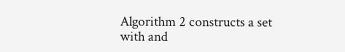Algorithm 2 constructs a set with and